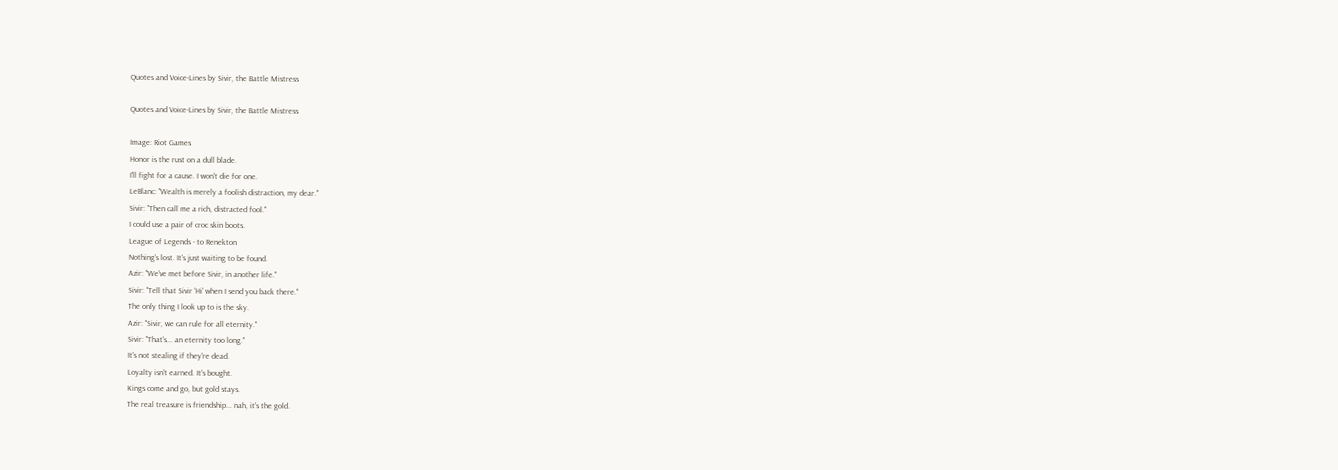Quotes and Voice-Lines by Sivir, the Battle Mistress

Quotes and Voice-Lines by Sivir, the Battle Mistress

Image: Riot Games
Honor is the rust on a dull blade.
I'll fight for a cause. I won't die for one.
LeBlanc: "Wealth is merely a foolish distraction, my dear."
Sivir: "Then call me a rich, distracted fool."
I could use a pair of croc skin boots.
League of Legends - to Renekton
Nothing's lost. It's just waiting to be found.
Azir: "We've met before Sivir, in another life."
Sivir: "Tell that Sivir 'Hi' when I send you back there."
The only thing I look up to is the sky.
Azir: "Sivir, we can rule for all eternity."
Sivir: "That's... an eternity too long."
It's not stealing if they're dead.
Loyalty isn't earned. It's bought.
Kings come and go, but gold stays.
The real treasure is friendship... nah, it's the gold.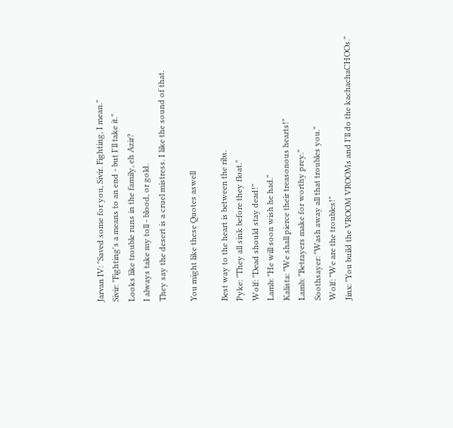Jarvan IV: "Saved some for you, Sivir. Fighting, I mean."
Sivir: "Fighting's a means to an end - but I'll take it."
Looks like trouble runs in the family, eh Azir?
I always take my toll - blood, or gold.
They say the desert is a cruel mistress. I like the sound of that.

You might like these Quotes aswell

Best way to the heart is between the ribs.
Pyke: "They all sink before they float."
Wolf: "Dead should stay dead!"
Lamb: "He will soon wish he had."
Kalista: "We shall pierce their treasonous hearts!"
Lamb: "Betrayers make for worthy prey."
Soothsayer: "Wash away all that troubles you."
Wolf: "We are the troubles!"
Jinx: "You build the VROOM VROOMs and I'll do the kachachaCHOOs."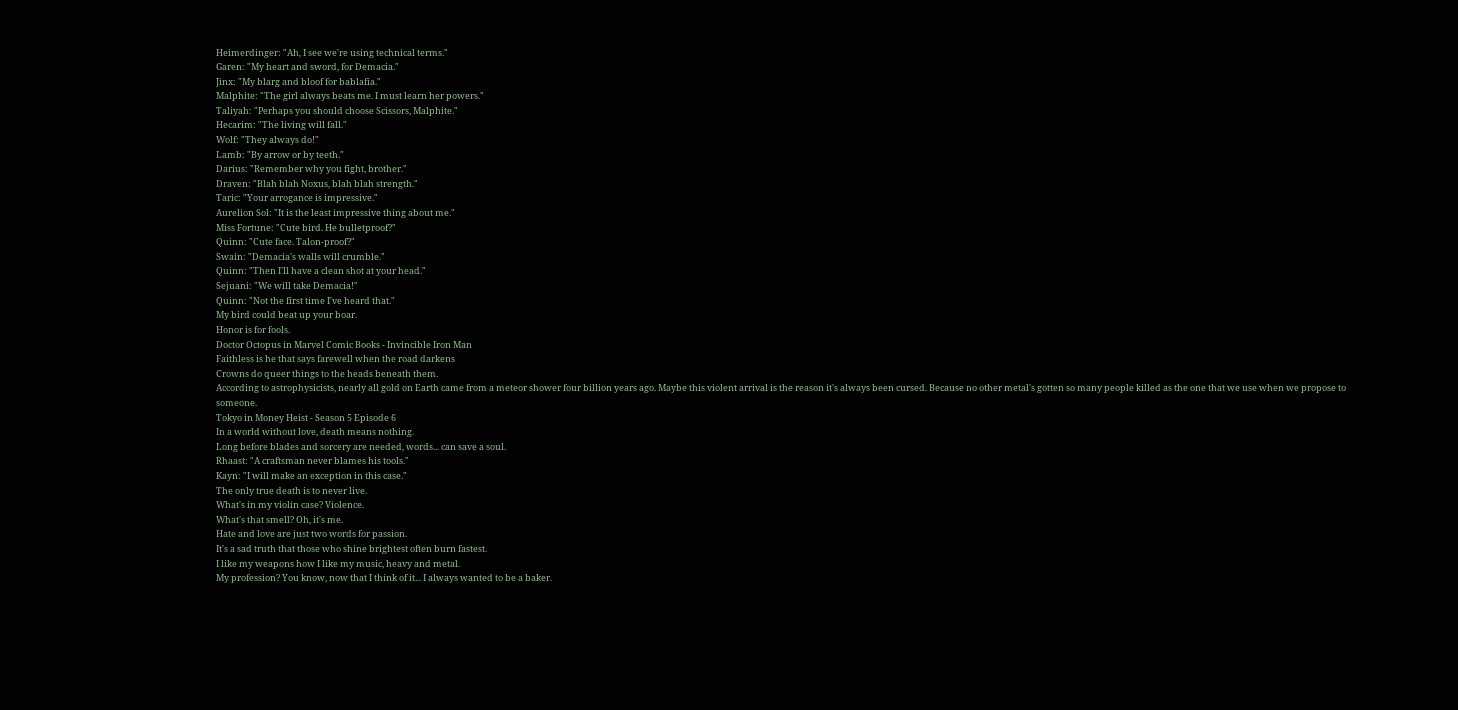Heimerdinger: "Ah, I see we're using technical terms."
Garen: "My heart and sword, for Demacia."
Jinx: "My blarg and bloof for bablafia."
Malphite: "The girl always beats me. I must learn her powers."
Taliyah: "Perhaps you should choose Scissors, Malphite."
Hecarim: "The living will fall."
Wolf: "They always do!"
Lamb: "By arrow or by teeth."
Darius: "Remember why you fight, brother."
Draven: "Blah blah Noxus, blah blah strength."
Taric: "Your arrogance is impressive."
Aurelion Sol: "It is the least impressive thing about me."
Miss Fortune: "Cute bird. He bulletproof?"
Quinn: "Cute face. Talon-proof?"
Swain: "Demacia's walls will crumble."
Quinn: "Then I'll have a clean shot at your head."
Sejuani: "We will take Demacia!"
Quinn: "Not the first time I've heard that."
My bird could beat up your boar.
Honor is for fools.
Doctor Octopus in Marvel Comic Books - Invincible Iron Man
Faithless is he that says farewell when the road darkens
Crowns do queer things to the heads beneath them.
According to astrophysicists, nearly all gold on Earth came from a meteor shower four billion years ago. Maybe this violent arrival is the reason it's always been cursed. Because no other metal's gotten so many people killed as the one that we use when we propose to someone.
Tokyo in Money Heist - Season 5 Episode 6
In a world without love, death means nothing.
Long before blades and sorcery are needed, words... can save a soul.
Rhaast: "A craftsman never blames his tools."
Kayn: "I will make an exception in this case."
The only true death is to never live.
What's in my violin case? Violence.
What's that smell? Oh, it's me.
Hate and love are just two words for passion.
It's a sad truth that those who shine brightest often burn fastest.
I like my weapons how I like my music, heavy and metal.
My profession? You know, now that I think of it... I always wanted to be a baker.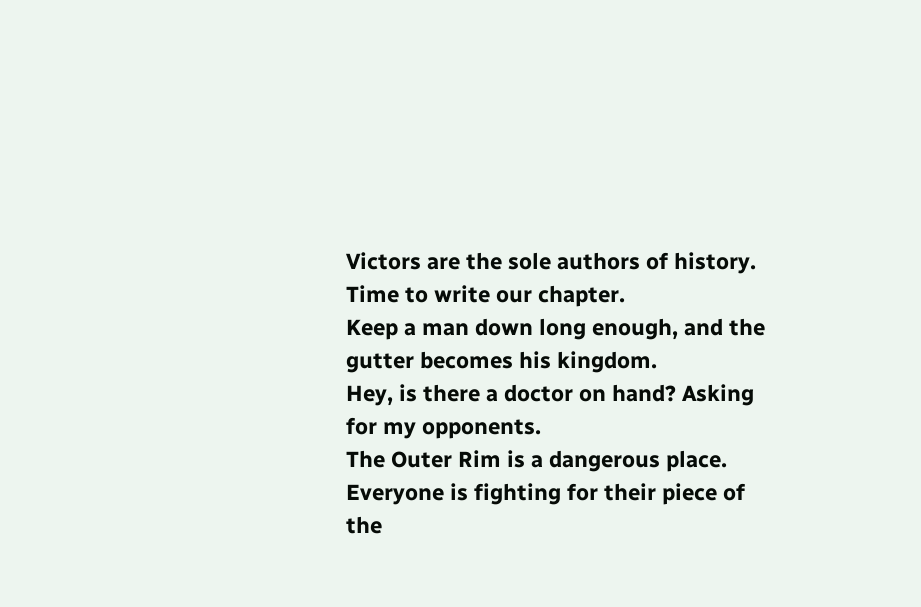Victors are the sole authors of history. Time to write our chapter.
Keep a man down long enough, and the gutter becomes his kingdom.
Hey, is there a doctor on hand? Asking for my opponents.
The Outer Rim is a dangerous place. Everyone is fighting for their piece of the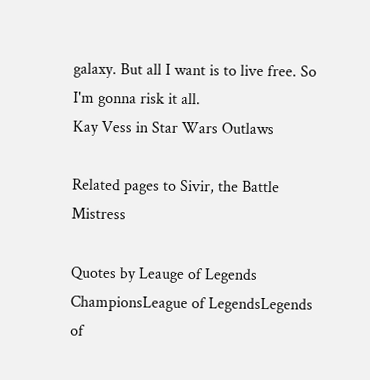galaxy. But all I want is to live free. So I'm gonna risk it all.
Kay Vess in Star Wars Outlaws

Related pages to Sivir, the Battle Mistress

Quotes by Leauge of Legends ChampionsLeague of LegendsLegends of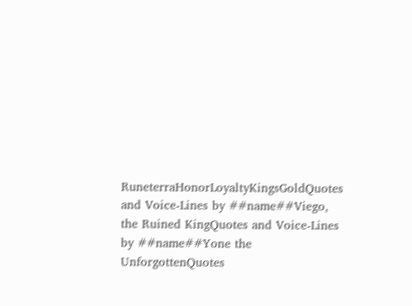RuneterraHonorLoyaltyKingsGoldQuotes and Voice-Lines by ##name##Viego, the Ruined KingQuotes and Voice-Lines by ##name##Yone the UnforgottenQuotes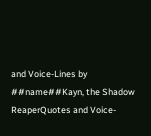and Voice-Lines by ##name##Kayn, the Shadow ReaperQuotes and Voice-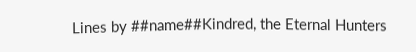Lines by ##name##Kindred, the Eternal Hunters